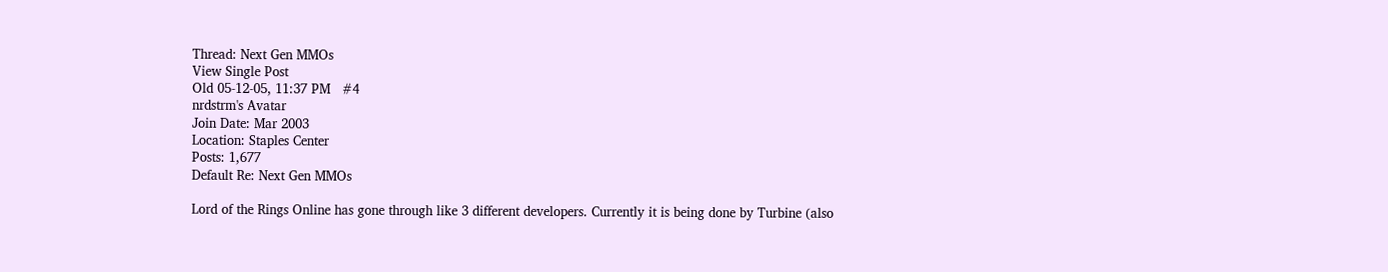Thread: Next Gen MMOs
View Single Post
Old 05-12-05, 11:37 PM   #4
nrdstrm's Avatar
Join Date: Mar 2003
Location: Staples Center
Posts: 1,677
Default Re: Next Gen MMOs

Lord of the Rings Online has gone through like 3 different developers. Currently it is being done by Turbine (also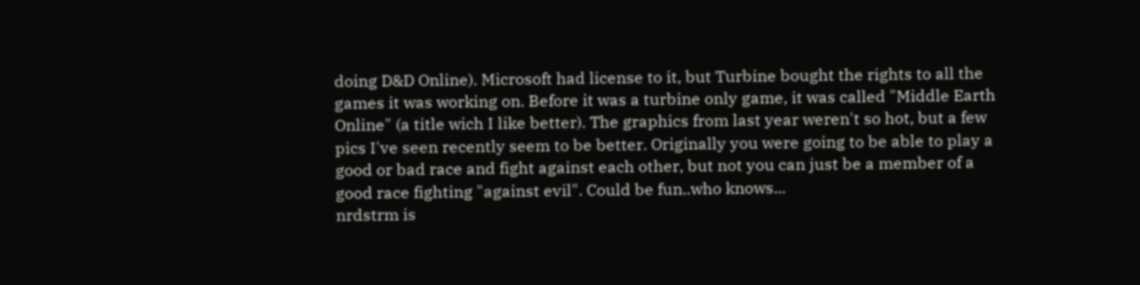doing D&D Online). Microsoft had license to it, but Turbine bought the rights to all the games it was working on. Before it was a turbine only game, it was called "Middle Earth Online" (a title wich I like better). The graphics from last year weren't so hot, but a few pics I've seen recently seem to be better. Originally you were going to be able to play a good or bad race and fight against each other, but not you can just be a member of a good race fighting "against evil". Could be fun..who knows...
nrdstrm is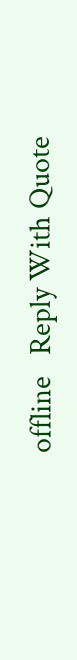offline   Reply With Quote